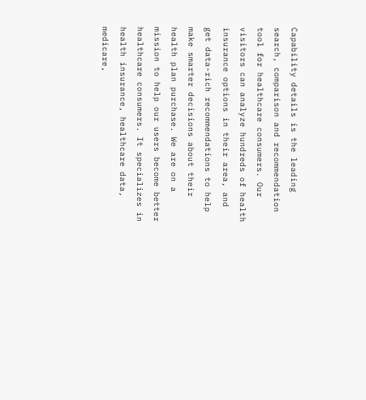Capability details is the leading search, comparison and recommendation tool for healthcare consumers. Our visitors can analyze hundreds of health insurance options in their area, and get data-rich recommendations to help make smarter decisions about their health plan purchase. We are on a mission to help our users become better healthcare consumers. It specializes in health insurance, healthcare data, medicare,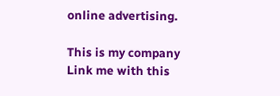online advertising.

This is my company
Link me with this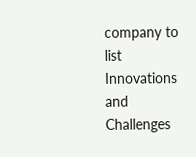company to list Innovations and Challenges